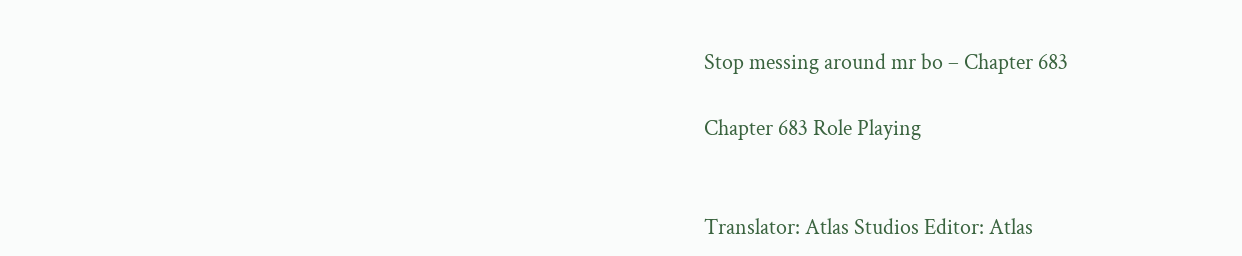Stop messing around mr bo – Chapter 683

Chapter 683 Role Playing


Translator: Atlas Studios Editor: Atlas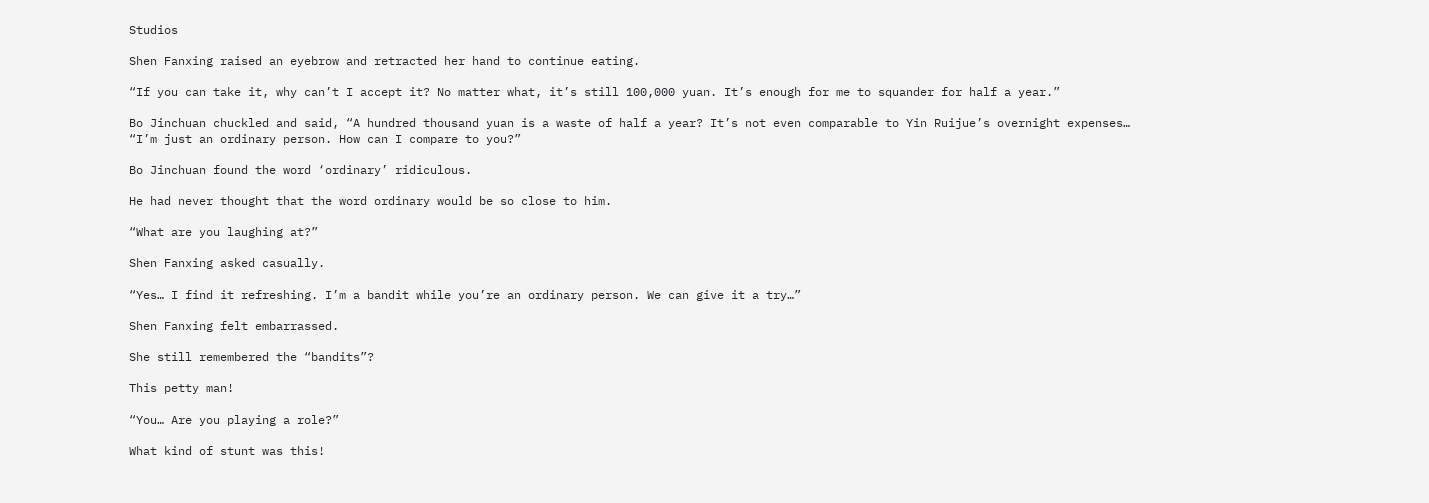Studios

Shen Fanxing raised an eyebrow and retracted her hand to continue eating.

“If you can take it, why can’t I accept it? No matter what, it’s still 100,000 yuan. It’s enough for me to squander for half a year.”

Bo Jinchuan chuckled and said, “A hundred thousand yuan is a waste of half a year? It’s not even comparable to Yin Ruijue’s overnight expenses…
“I’m just an ordinary person. How can I compare to you?”

Bo Jinchuan found the word ‘ordinary’ ridiculous.

He had never thought that the word ordinary would be so close to him.

“What are you laughing at?”

Shen Fanxing asked casually.

“Yes… I find it refreshing. I’m a bandit while you’re an ordinary person. We can give it a try…”

Shen Fanxing felt embarrassed.

She still remembered the “bandits”?

This petty man!

“You… Are you playing a role?”

What kind of stunt was this!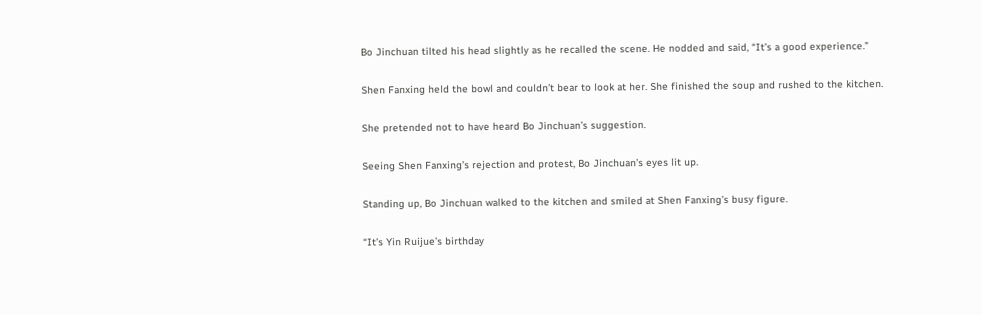Bo Jinchuan tilted his head slightly as he recalled the scene. He nodded and said, “It’s a good experience.”

Shen Fanxing held the bowl and couldn’t bear to look at her. She finished the soup and rushed to the kitchen.

She pretended not to have heard Bo Jinchuan’s suggestion.

Seeing Shen Fanxing’s rejection and protest, Bo Jinchuan’s eyes lit up.

Standing up, Bo Jinchuan walked to the kitchen and smiled at Shen Fanxing’s busy figure.

“It’s Yin Ruijue’s birthday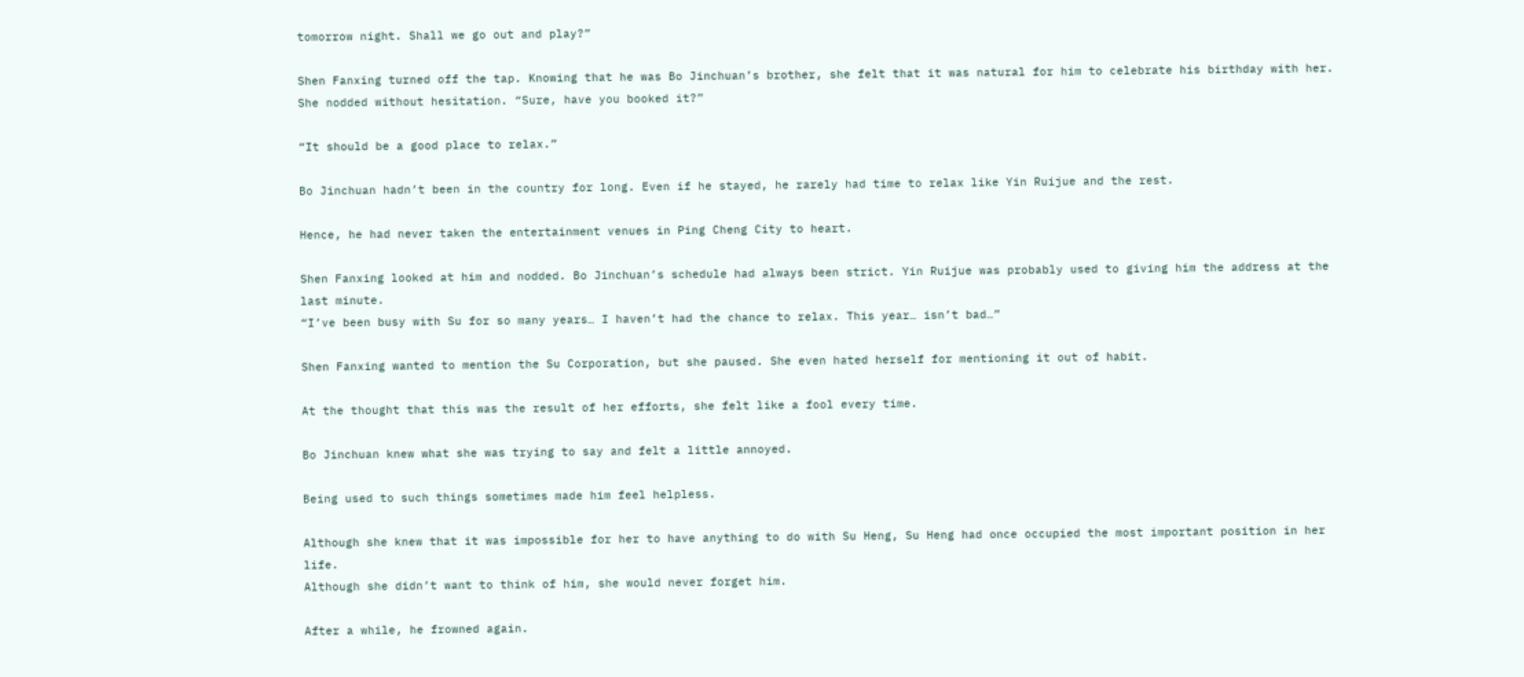tomorrow night. Shall we go out and play?”

Shen Fanxing turned off the tap. Knowing that he was Bo Jinchuan’s brother, she felt that it was natural for him to celebrate his birthday with her.
She nodded without hesitation. “Sure, have you booked it?”

“It should be a good place to relax.”

Bo Jinchuan hadn’t been in the country for long. Even if he stayed, he rarely had time to relax like Yin Ruijue and the rest.

Hence, he had never taken the entertainment venues in Ping Cheng City to heart.

Shen Fanxing looked at him and nodded. Bo Jinchuan’s schedule had always been strict. Yin Ruijue was probably used to giving him the address at the last minute.
“I’ve been busy with Su for so many years… I haven’t had the chance to relax. This year… isn’t bad…”

Shen Fanxing wanted to mention the Su Corporation, but she paused. She even hated herself for mentioning it out of habit.

At the thought that this was the result of her efforts, she felt like a fool every time.

Bo Jinchuan knew what she was trying to say and felt a little annoyed.

Being used to such things sometimes made him feel helpless.

Although she knew that it was impossible for her to have anything to do with Su Heng, Su Heng had once occupied the most important position in her life.
Although she didn’t want to think of him, she would never forget him.

After a while, he frowned again.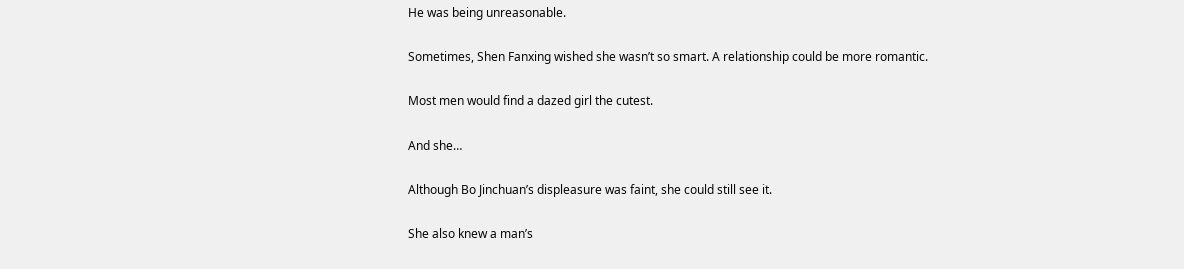He was being unreasonable.

Sometimes, Shen Fanxing wished she wasn’t so smart. A relationship could be more romantic.

Most men would find a dazed girl the cutest.

And she…

Although Bo Jinchuan’s displeasure was faint, she could still see it.

She also knew a man’s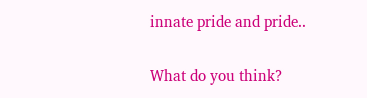innate pride and pride..

What do you think?